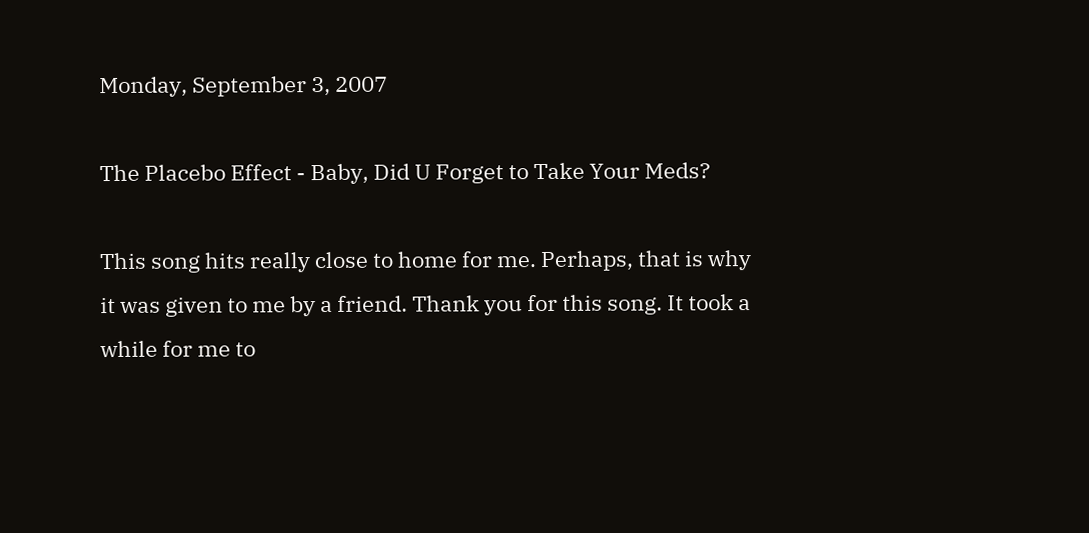Monday, September 3, 2007

The Placebo Effect - Baby, Did U Forget to Take Your Meds?

This song hits really close to home for me. Perhaps, that is why it was given to me by a friend. Thank you for this song. It took a while for me to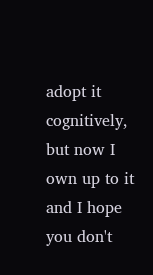adopt it cognitively, but now I own up to it and I hope you don't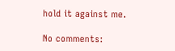hold it against me.

No comments: